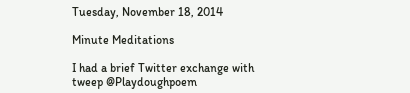Tuesday, November 18, 2014

Minute Meditations

I had a brief Twitter exchange with tweep @Playdoughpoem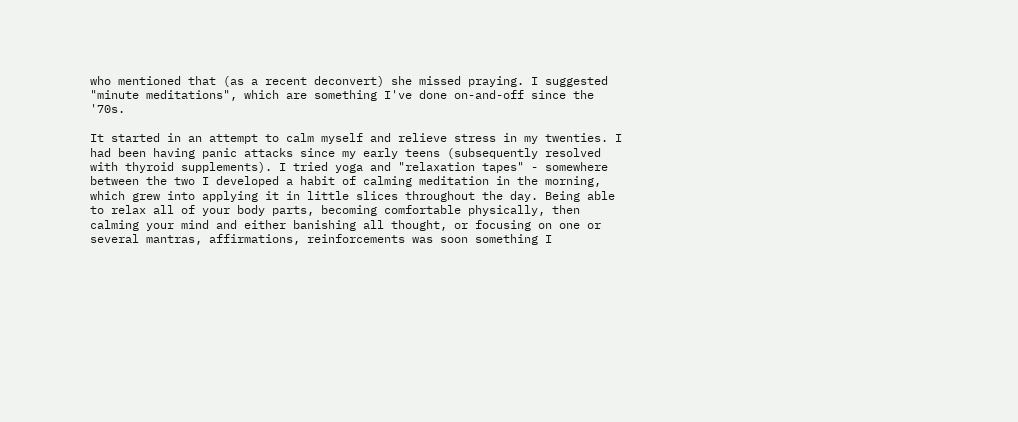who mentioned that (as a recent deconvert) she missed praying. I suggested "minute meditations", which are something I've done on-and-off since the '70s.

It started in an attempt to calm myself and relieve stress in my twenties. I had been having panic attacks since my early teens (subsequently resolved with thyroid supplements). I tried yoga and "relaxation tapes" - somewhere between the two I developed a habit of calming meditation in the morning, which grew into applying it in little slices throughout the day. Being able to relax all of your body parts, becoming comfortable physically, then calming your mind and either banishing all thought, or focusing on one or several mantras, affirmations, reinforcements was soon something I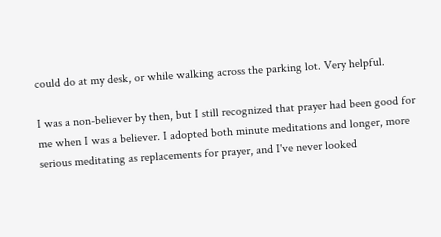could do at my desk, or while walking across the parking lot. Very helpful.

I was a non-believer by then, but I still recognized that prayer had been good for me when I was a believer. I adopted both minute meditations and longer, more serious meditating as replacements for prayer, and I've never looked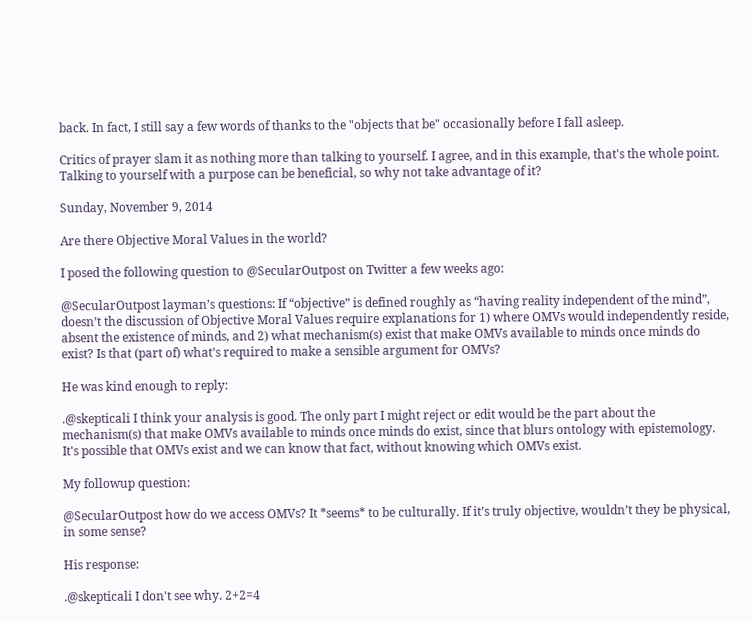back. In fact, I still say a few words of thanks to the "objects that be" occasionally before I fall asleep.

Critics of prayer slam it as nothing more than talking to yourself. I agree, and in this example, that's the whole point. Talking to yourself with a purpose can be beneficial, so why not take advantage of it?

Sunday, November 9, 2014

Are there Objective Moral Values in the world?

I posed the following question to @SecularOutpost on Twitter a few weeks ago:

@SecularOutpost layman’s questions: If “objective” is defined roughly as “having reality independent of the mind”, doesn’t the discussion of Objective Moral Values require explanations for 1) where OMVs would independently reside, absent the existence of minds, and 2) what mechanism(s) exist that make OMVs available to minds once minds do exist? Is that (part of) what’s required to make a sensible argument for OMVs?

He was kind enough to reply:

.@skepticali I think your analysis is good. The only part I might reject or edit would be the part about the mechanism(s) that make OMVs available to minds once minds do exist, since that blurs ontology with epistemology. It's possible that OMVs exist and we can know that fact, without knowing which OMVs exist.

My followup question:

@SecularOutpost how do we access OMVs? It *seems* to be culturally. If it’s truly objective, wouldn’t they be physical, in some sense?

His response:

.@skepticali I don't see why. 2+2=4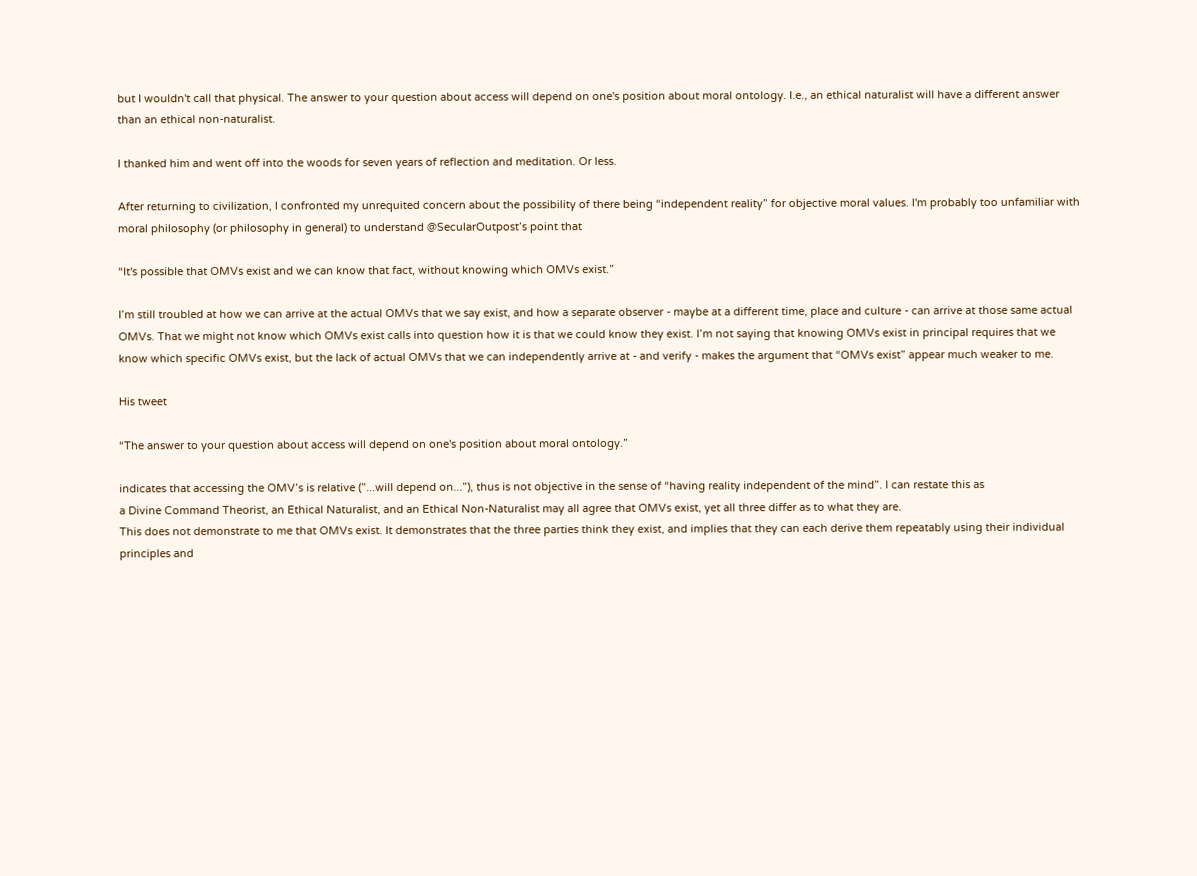but I wouldn't call that physical. The answer to your question about access will depend on one's position about moral ontology. I.e., an ethical naturalist will have a different answer than an ethical non-naturalist.

I thanked him and went off into the woods for seven years of reflection and meditation. Or less.

After returning to civilization, I confronted my unrequited concern about the possibility of there being “independent reality” for objective moral values. I'm probably too unfamiliar with moral philosophy (or philosophy in general) to understand @SecularOutpost’s point that

“It's possible that OMVs exist and we can know that fact, without knowing which OMVs exist.”

I’m still troubled at how we can arrive at the actual OMVs that we say exist, and how a separate observer - maybe at a different time, place and culture - can arrive at those same actual OMVs. That we might not know which OMVs exist calls into question how it is that we could know they exist. I’m not saying that knowing OMVs exist in principal requires that we know which specific OMVs exist, but the lack of actual OMVs that we can independently arrive at - and verify - makes the argument that “OMVs exist” appear much weaker to me.

His tweet

“The answer to your question about access will depend on one's position about moral ontology.”

indicates that accessing the OMV’s is relative (”...will depend on...”), thus is not objective in the sense of “having reality independent of the mind”. I can restate this as
a Divine Command Theorist, an Ethical Naturalist, and an Ethical Non-Naturalist may all agree that OMVs exist, yet all three differ as to what they are.
This does not demonstrate to me that OMVs exist. It demonstrates that the three parties think they exist, and implies that they can each derive them repeatably using their individual principles and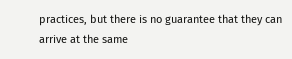practices, but there is no guarantee that they can arrive at the same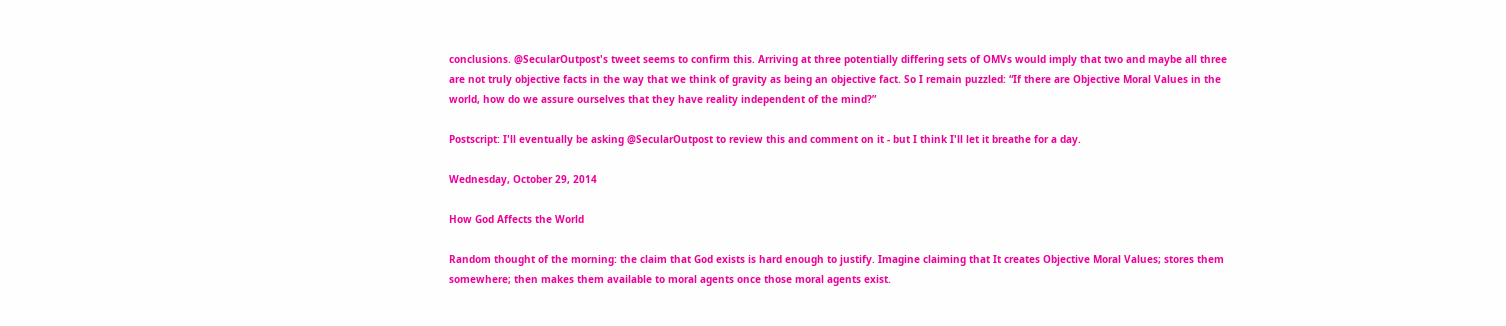conclusions. @SecularOutpost's tweet seems to confirm this. Arriving at three potentially differing sets of OMVs would imply that two and maybe all three are not truly objective facts in the way that we think of gravity as being an objective fact. So I remain puzzled: “If there are Objective Moral Values in the world, how do we assure ourselves that they have reality independent of the mind?”

Postscript: I'll eventually be asking @SecularOutpost to review this and comment on it - but I think I'll let it breathe for a day.

Wednesday, October 29, 2014

How God Affects the World

Random thought of the morning: the claim that God exists is hard enough to justify. Imagine claiming that It creates Objective Moral Values; stores them somewhere; then makes them available to moral agents once those moral agents exist.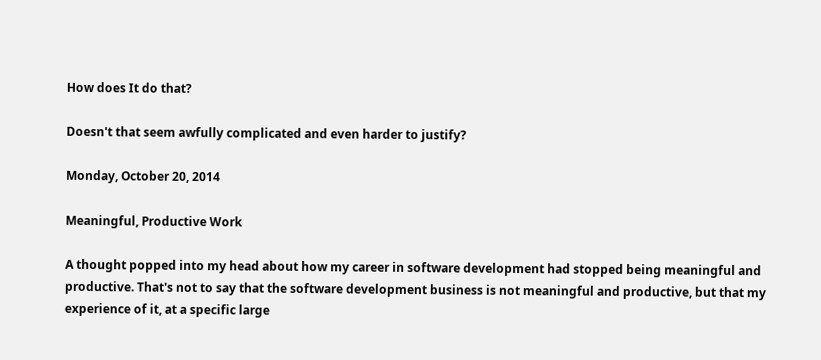How does It do that?

Doesn't that seem awfully complicated and even harder to justify?

Monday, October 20, 2014

Meaningful, Productive Work

A thought popped into my head about how my career in software development had stopped being meaningful and productive. That's not to say that the software development business is not meaningful and productive, but that my experience of it, at a specific large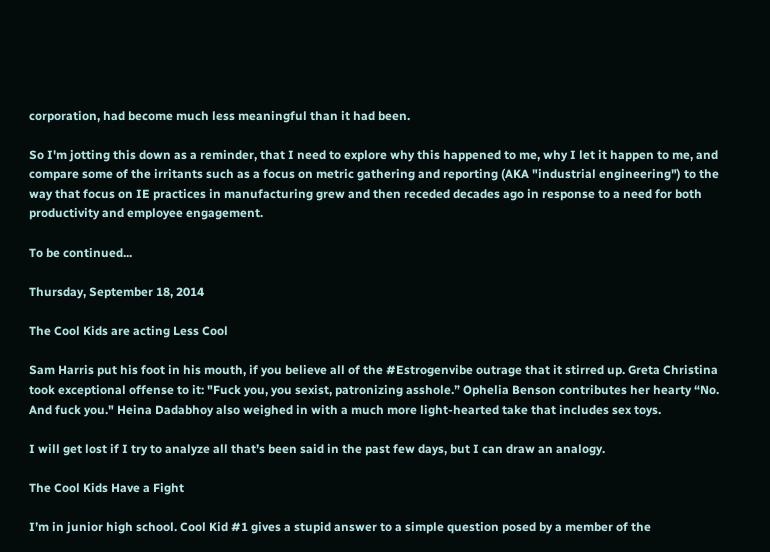corporation, had become much less meaningful than it had been.

So I'm jotting this down as a reminder, that I need to explore why this happened to me, why I let it happen to me, and compare some of the irritants such as a focus on metric gathering and reporting (AKA "industrial engineering") to the way that focus on IE practices in manufacturing grew and then receded decades ago in response to a need for both productivity and employee engagement.

To be continued...

Thursday, September 18, 2014

The Cool Kids are acting Less Cool

Sam Harris put his foot in his mouth, if you believe all of the #Estrogenvibe outrage that it stirred up. Greta Christina took exceptional offense to it: "Fuck you, you sexist, patronizing asshole.” Ophelia Benson contributes her hearty “No. And fuck you." Heina Dadabhoy also weighed in with a much more light-hearted take that includes sex toys.

I will get lost if I try to analyze all that’s been said in the past few days, but I can draw an analogy.

The Cool Kids Have a Fight

I’m in junior high school. Cool Kid #1 gives a stupid answer to a simple question posed by a member of the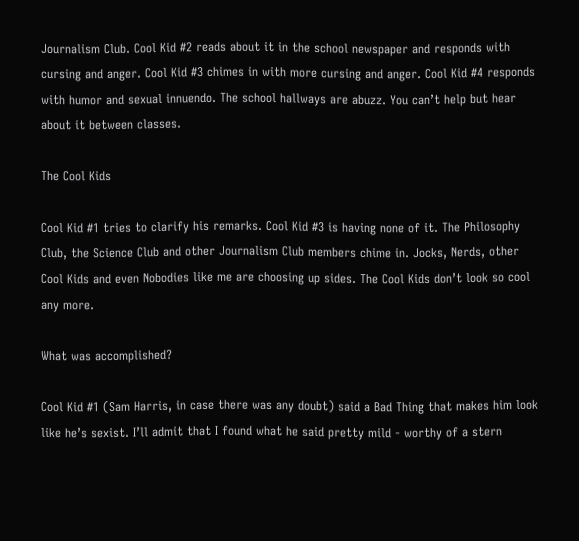Journalism Club. Cool Kid #2 reads about it in the school newspaper and responds with cursing and anger. Cool Kid #3 chimes in with more cursing and anger. Cool Kid #4 responds with humor and sexual innuendo. The school hallways are abuzz. You can’t help but hear about it between classes.

The Cool Kids

Cool Kid #1 tries to clarify his remarks. Cool Kid #3 is having none of it. The Philosophy Club, the Science Club and other Journalism Club members chime in. Jocks, Nerds, other Cool Kids and even Nobodies like me are choosing up sides. The Cool Kids don’t look so cool any more.

What was accomplished?

Cool Kid #1 (Sam Harris, in case there was any doubt) said a Bad Thing that makes him look like he’s sexist. I’ll admit that I found what he said pretty mild - worthy of a stern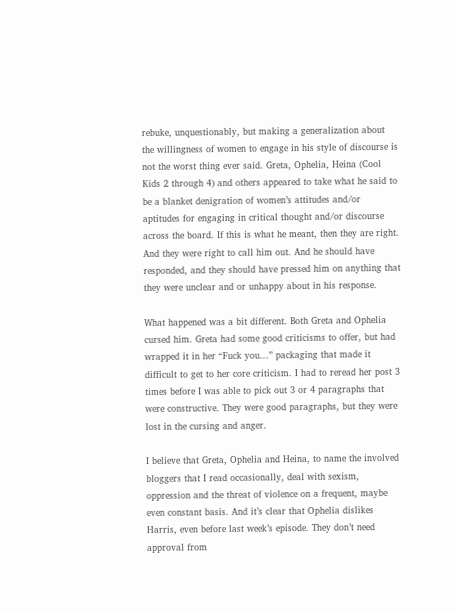rebuke, unquestionably, but making a generalization about the willingness of women to engage in his style of discourse is not the worst thing ever said. Greta, Ophelia, Heina (Cool Kids 2 through 4) and others appeared to take what he said to be a blanket denigration of women’s attitudes and/or aptitudes for engaging in critical thought and/or discourse across the board. If this is what he meant, then they are right. And they were right to call him out. And he should have responded, and they should have pressed him on anything that they were unclear and or unhappy about in his response.

What happened was a bit different. Both Greta and Ophelia cursed him. Greta had some good criticisms to offer, but had wrapped it in her “Fuck you...” packaging that made it difficult to get to her core criticism. I had to reread her post 3 times before I was able to pick out 3 or 4 paragraphs that were constructive. They were good paragraphs, but they were lost in the cursing and anger.

I believe that Greta, Ophelia and Heina, to name the involved bloggers that I read occasionally, deal with sexism, oppression and the threat of violence on a frequent, maybe even constant basis. And it’s clear that Ophelia dislikes Harris, even before last week’s episode. They don’t need approval from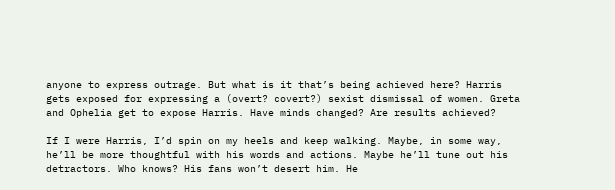anyone to express outrage. But what is it that’s being achieved here? Harris gets exposed for expressing a (overt? covert?) sexist dismissal of women. Greta and Ophelia get to expose Harris. Have minds changed? Are results achieved?

If I were Harris, I’d spin on my heels and keep walking. Maybe, in some way, he’ll be more thoughtful with his words and actions. Maybe he’ll tune out his detractors. Who knows? His fans won’t desert him. He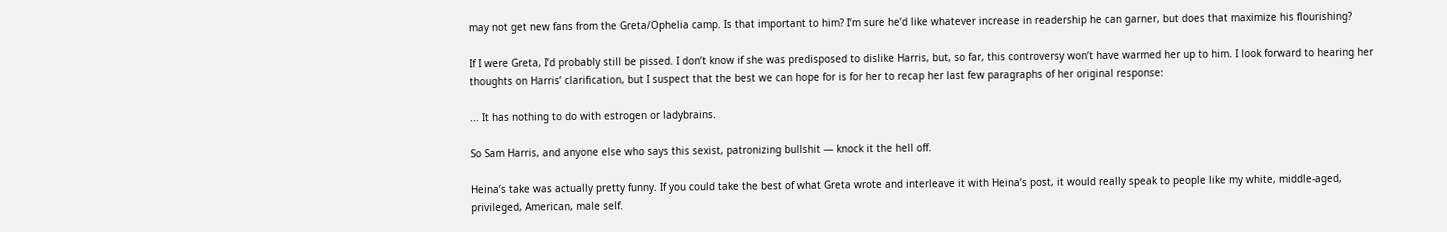may not get new fans from the Greta/Ophelia camp. Is that important to him? I’m sure he’d like whatever increase in readership he can garner, but does that maximize his flourishing?

If I were Greta, I’d probably still be pissed. I don’t know if she was predisposed to dislike Harris, but, so far, this controversy won’t have warmed her up to him. I look forward to hearing her thoughts on Harris’ clarification, but I suspect that the best we can hope for is for her to recap her last few paragraphs of her original response:

... It has nothing to do with estrogen or ladybrains.

So Sam Harris, and anyone else who says this sexist, patronizing bullshit — knock it the hell off.

Heina’s take was actually pretty funny. If you could take the best of what Greta wrote and interleave it with Heina’s post, it would really speak to people like my white, middle-aged, privileged, American, male self.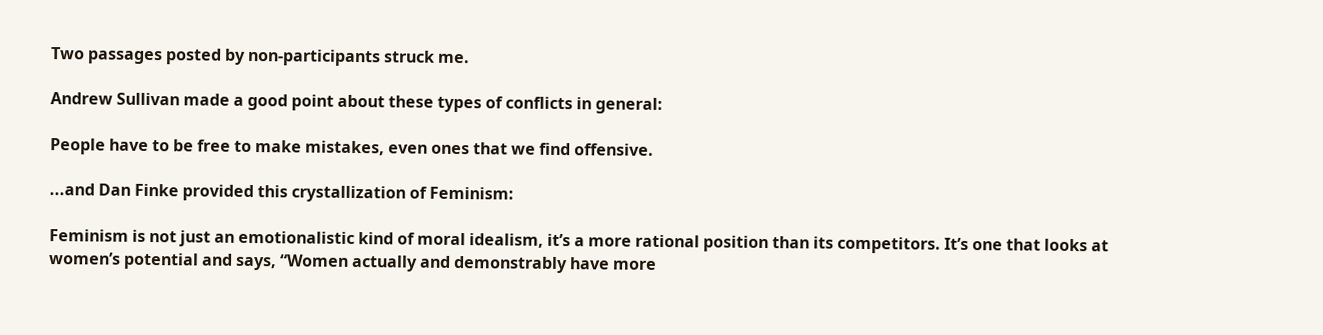Two passages posted by non-participants struck me.

Andrew Sullivan made a good point about these types of conflicts in general:

People have to be free to make mistakes, even ones that we find offensive.

...and Dan Finke provided this crystallization of Feminism:

Feminism is not just an emotionalistic kind of moral idealism, it’s a more rational position than its competitors. It’s one that looks at women’s potential and says, “Women actually and demonstrably have more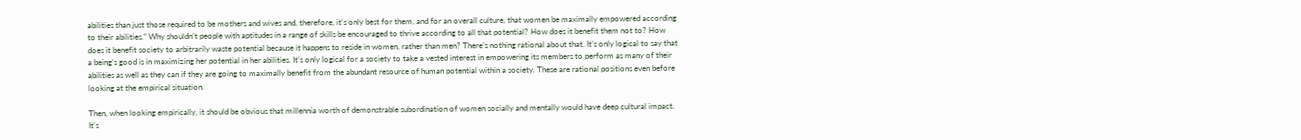abilities than just those required to be mothers and wives and, therefore, it’s only best for them, and for an overall culture, that women be maximally empowered according to their abilities.” Why shouldn’t people with aptitudes in a range of skills be encouraged to thrive according to all that potential? How does it benefit them not to? How does it benefit society to arbitrarily waste potential because it happens to reside in women, rather than men? There’s nothing rational about that. It’s only logical to say that a being’s good is in maximizing her potential in her abilities. It’s only logical for a society to take a vested interest in empowering its members to perform as many of their abilities as well as they can if they are going to maximally benefit from the abundant resource of human potential within a society. These are rational positions even before looking at the empirical situation.

Then, when looking empirically, it should be obvious that millennia worth of demonstrable subordination of women socially and mentally would have deep cultural impact. It’s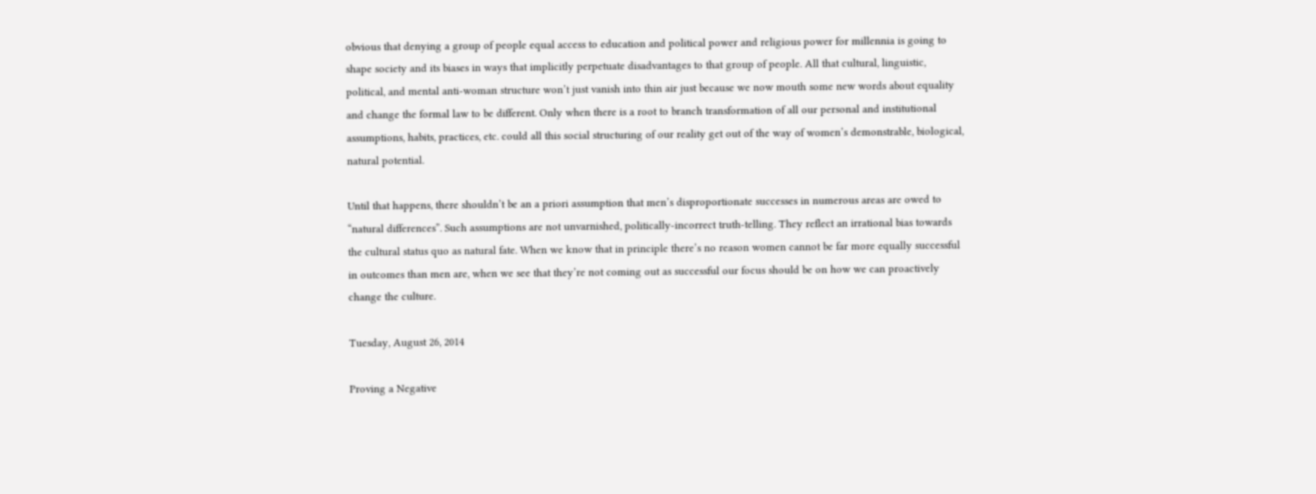obvious that denying a group of people equal access to education and political power and religious power for millennia is going to shape society and its biases in ways that implicitly perpetuate disadvantages to that group of people. All that cultural, linguistic, political, and mental anti-woman structure won’t just vanish into thin air just because we now mouth some new words about equality and change the formal law to be different. Only when there is a root to branch transformation of all our personal and institutional assumptions, habits, practices, etc. could all this social structuring of our reality get out of the way of women’s demonstrable, biological, natural potential.

Until that happens, there shouldn’t be an a priori assumption that men’s disproportionate successes in numerous areas are owed to “natural differences”. Such assumptions are not unvarnished, politically-incorrect truth-telling. They reflect an irrational bias towards the cultural status quo as natural fate. When we know that in principle there’s no reason women cannot be far more equally successful in outcomes than men are, when we see that they’re not coming out as successful our focus should be on how we can proactively change the culture.

Tuesday, August 26, 2014

Proving a Negative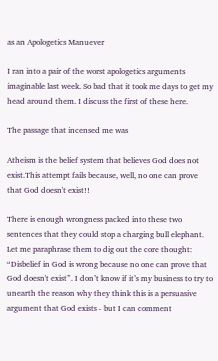as an Apologetics Manuever

I ran into a pair of the worst apologetics arguments imaginable last week. So bad that it took me days to get my head around them. I discuss the first of these here.

The passage that incensed me was

Atheism is the belief system that believes God does not exist.This attempt fails because, well, no one can prove that God doesn't exist!!

There is enough wrongness packed into these two sentences that they could stop a charging bull elephant. Let me paraphrase them to dig out the core thought: “Disbelief in God is wrong because no one can prove that God doesn't exist”. I don’t know if it’s my business to try to unearth the reason why they think this is a persuasive argument that God exists - but I can comment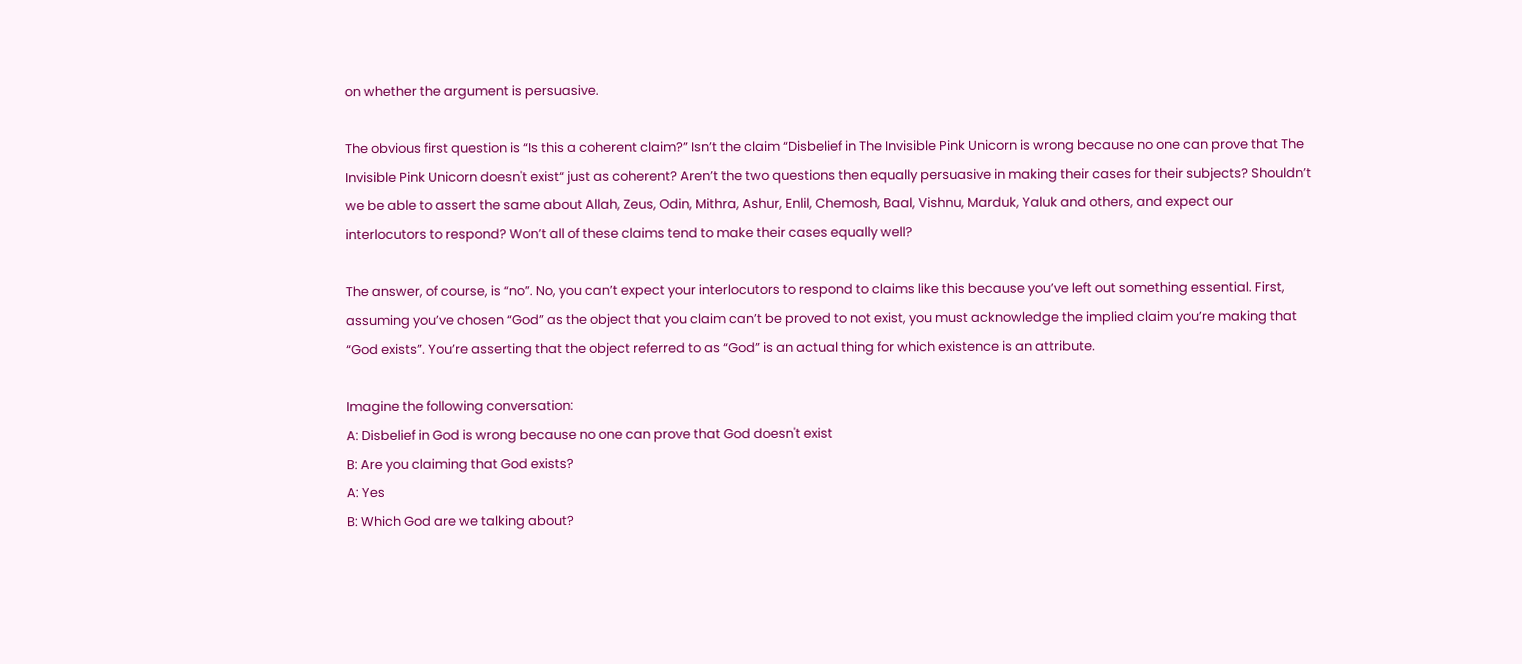on whether the argument is persuasive.

The obvious first question is “Is this a coherent claim?” Isn’t the claim “Disbelief in The Invisible Pink Unicorn is wrong because no one can prove that The Invisible Pink Unicorn doesn't exist“ just as coherent? Aren’t the two questions then equally persuasive in making their cases for their subjects? Shouldn’t we be able to assert the same about Allah, Zeus, Odin, Mithra, Ashur, Enlil, Chemosh, Baal, Vishnu, Marduk, Yaluk and others, and expect our interlocutors to respond? Won’t all of these claims tend to make their cases equally well?

The answer, of course, is “no”. No, you can’t expect your interlocutors to respond to claims like this because you’ve left out something essential. First, assuming you’ve chosen “God” as the object that you claim can’t be proved to not exist, you must acknowledge the implied claim you’re making that “God exists”. You’re asserting that the object referred to as “God” is an actual thing for which existence is an attribute.

Imagine the following conversation:
A: Disbelief in God is wrong because no one can prove that God doesn't exist
B: Are you claiming that God exists?
A: Yes
B: Which God are we talking about?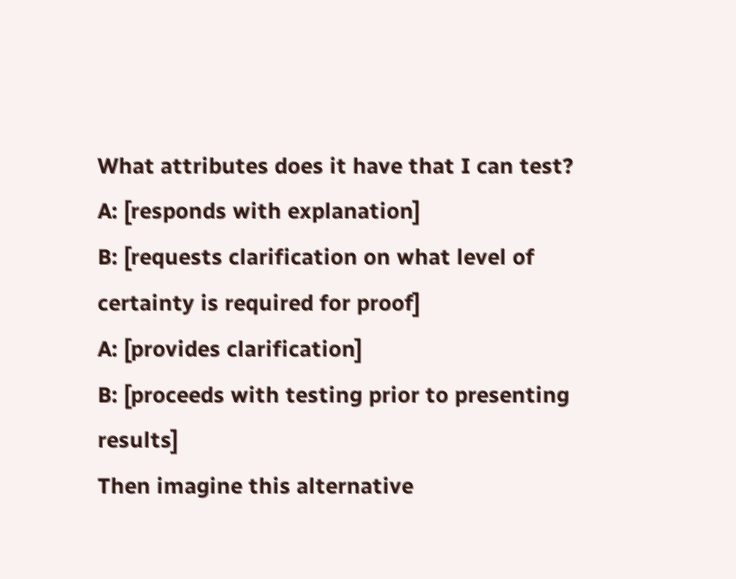What attributes does it have that I can test?
A: [responds with explanation]
B: [requests clarification on what level of certainty is required for proof]
A: [provides clarification]
B: [proceeds with testing prior to presenting results]
Then imagine this alternative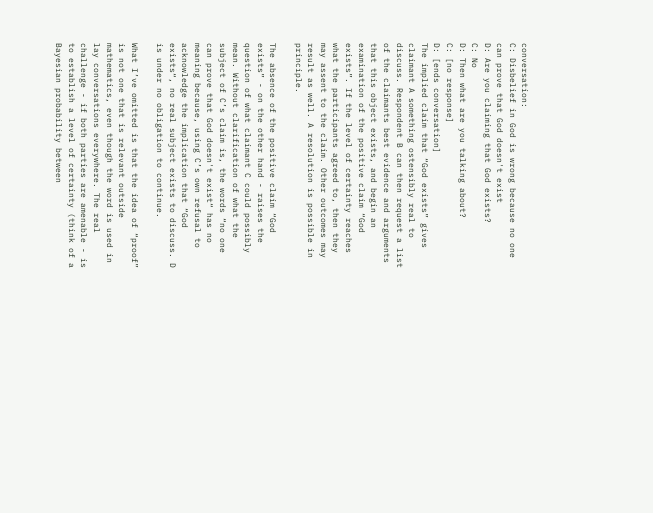conversation:
C: Disbelief in God is wrong because no one can prove that God doesn't exist
D: Are you claiming that God exists?
C: No
D: Then what are you talking about?
C: [no response]
D: [ends conversation]
The implied claim that “God exists” gives claimant A something ostensibly real to discuss. Respondent B can then request a list of the claimants best evidence and arguments that this object exists, and begin an examination of the positive claim “God exists”. If the level of certainty reaches what the participants agreed to, then they may assent to the claim. Other outcomes may result as well. A resolution is possible in principle.

The absence of the positive claim “God exists” - on the other hand - raises the question of what claimant C could possibly mean. Without clarification of what the subject of C’s claim is, the words “no one can prove that God doesn't exist“ has no meaning because, using C’s own refusal to acknowledge the implication that “God exists“, no real subject exists to discuss. D is under no obligation to continue.

What I’ve omitted is that the idea of “proof” is not one that is relevant outside mathematics, even though the word is used in lay conversations everywhere. The real challenge - if both parties are amenable - is to establish a level of certainty (think of a Bayesian probability between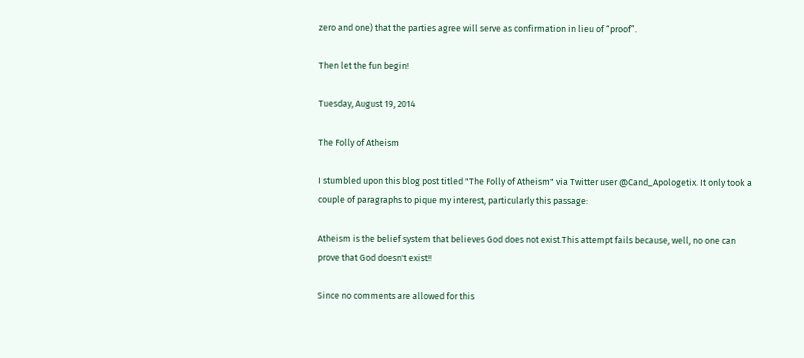zero and one) that the parties agree will serve as confirmation in lieu of “proof”.

Then let the fun begin!

Tuesday, August 19, 2014

The Folly of Atheism

I stumbled upon this blog post titled "The Folly of Atheism" via Twitter user @Cand_Apologetix. It only took a couple of paragraphs to pique my interest, particularly this passage:

Atheism is the belief system that believes God does not exist.This attempt fails because, well, no one can prove that God doesn't exist!!

Since no comments are allowed for this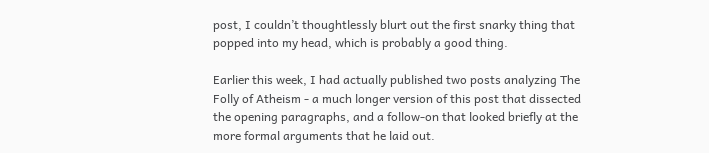post, I couldn’t thoughtlessly blurt out the first snarky thing that popped into my head, which is probably a good thing.

Earlier this week, I had actually published two posts analyzing The Folly of Atheism - a much longer version of this post that dissected the opening paragraphs, and a follow-on that looked briefly at the more formal arguments that he laid out.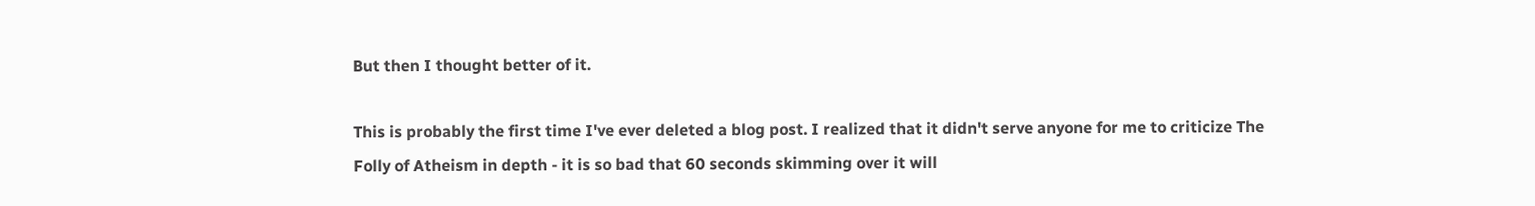But then I thought better of it.

This is probably the first time I've ever deleted a blog post. I realized that it didn't serve anyone for me to criticize The Folly of Atheism in depth - it is so bad that 60 seconds skimming over it will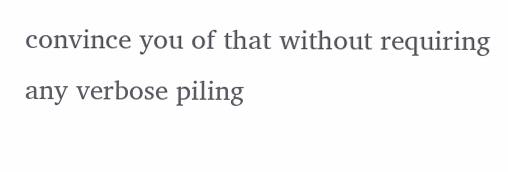convince you of that without requiring any verbose piling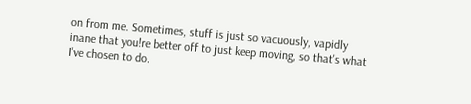on from me. Sometimes, stuff is just so vacuously, vapidly inane that you!re better off to just keep moving, so that's what I've chosen to do.